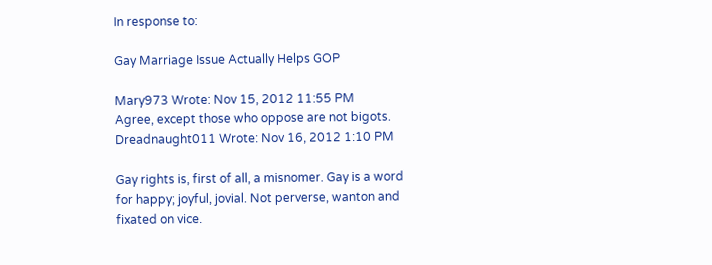In response to:

Gay Marriage Issue Actually Helps GOP

Mary973 Wrote: Nov 15, 2012 11:55 PM
Agree, except those who oppose are not bigots.
Dreadnaught011 Wrote: Nov 16, 2012 1:10 PM

Gay rights is, first of all, a misnomer. Gay is a word for happy; joyful, jovial. Not perverse, wanton and fixated on vice.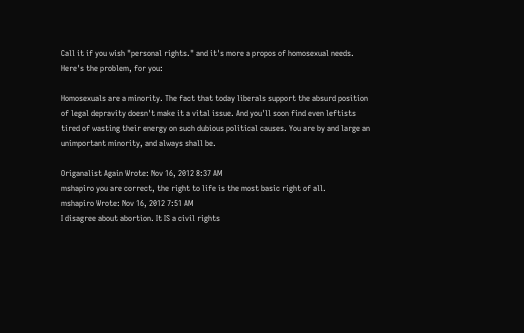Call it if you wish "personal rights." and it's more a propos of homosexual needs. Here's the problem, for you:

Homosexuals are a minority. The fact that today liberals support the absurd position of legal depravity doesn't make it a vital issue. And you'll soon find even leftists tired of wasting their energy on such dubious political causes. You are by and large an unimportant minority, and always shall be.

Origanalist Again Wrote: Nov 16, 2012 8:37 AM
mshapiro you are correct, the right to life is the most basic right of all.
mshapiro Wrote: Nov 16, 2012 7:51 AM
I disagree about abortion. It IS a civil rights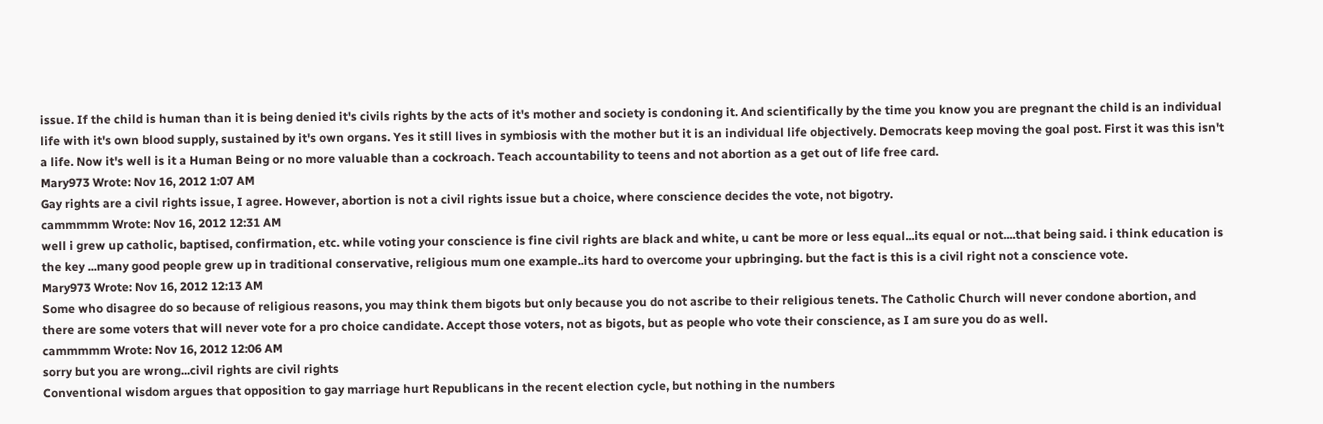issue. If the child is human than it is being denied it's civils rights by the acts of it's mother and society is condoning it. And scientifically by the time you know you are pregnant the child is an individual life with it's own blood supply, sustained by it's own organs. Yes it still lives in symbiosis with the mother but it is an individual life objectively. Democrats keep moving the goal post. First it was this isn't a life. Now it's well is it a Human Being or no more valuable than a cockroach. Teach accountability to teens and not abortion as a get out of life free card.
Mary973 Wrote: Nov 16, 2012 1:07 AM
Gay rights are a civil rights issue, I agree. However, abortion is not a civil rights issue but a choice, where conscience decides the vote, not bigotry.
cammmmm Wrote: Nov 16, 2012 12:31 AM
well i grew up catholic, baptised, confirmation, etc. while voting your conscience is fine civil rights are black and white, u cant be more or less equal...its equal or not....that being said. i think education is the key ...many good people grew up in traditional conservative, religious mum one example..its hard to overcome your upbringing. but the fact is this is a civil right not a conscience vote.
Mary973 Wrote: Nov 16, 2012 12:13 AM
Some who disagree do so because of religious reasons, you may think them bigots but only because you do not ascribe to their religious tenets. The Catholic Church will never condone abortion, and there are some voters that will never vote for a pro choice candidate. Accept those voters, not as bigots, but as people who vote their conscience, as I am sure you do as well.
cammmmm Wrote: Nov 16, 2012 12:06 AM
sorry but you are wrong...civil rights are civil rights
Conventional wisdom argues that opposition to gay marriage hurt Republicans in the recent election cycle, but nothing in the numbers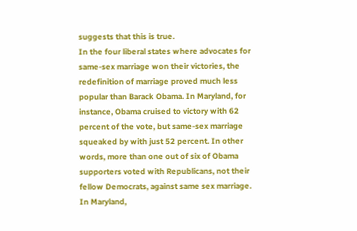suggests that this is true.
In the four liberal states where advocates for same-sex marriage won their victories, the redefinition of marriage proved much less popular than Barack Obama. In Maryland, for instance, Obama cruised to victory with 62 percent of the vote, but same-sex marriage squeaked by with just 52 percent. In other words, more than one out of six of Obama supporters voted with Republicans, not their fellow Democrats, against same sex marriage.
In Maryland,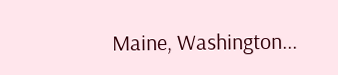Maine, Washington...